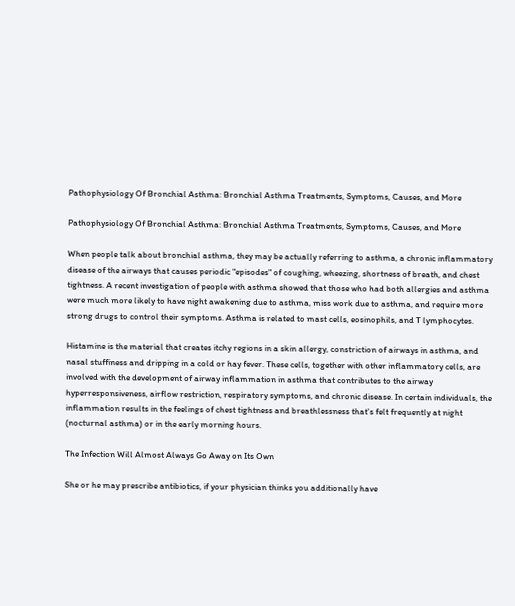Pathophysiology Of Bronchial Asthma: Bronchial Asthma Treatments, Symptoms, Causes, and More

Pathophysiology Of Bronchial Asthma: Bronchial Asthma Treatments, Symptoms, Causes, and More

When people talk about bronchial asthma, they may be actually referring to asthma, a chronic inflammatory disease of the airways that causes periodic "episodes" of coughing, wheezing, shortness of breath, and chest tightness. A recent investigation of people with asthma showed that those who had both allergies and asthma were much more likely to have night awakening due to asthma, miss work due to asthma, and require more strong drugs to control their symptoms. Asthma is related to mast cells, eosinophils, and T lymphocytes.

Histamine is the material that creates itchy regions in a skin allergy, constriction of airways in asthma, and nasal stuffiness and dripping in a cold or hay fever. These cells, together with other inflammatory cells, are involved with the development of airway inflammation in asthma that contributes to the airway hyperresponsiveness, airflow restriction, respiratory symptoms, and chronic disease. In certain individuals, the inflammation results in the feelings of chest tightness and breathlessness that's felt frequently at night (nocturnal asthma) or in the early morning hours.

The Infection Will Almost Always Go Away on Its Own

She or he may prescribe antibiotics, if your physician thinks you additionally have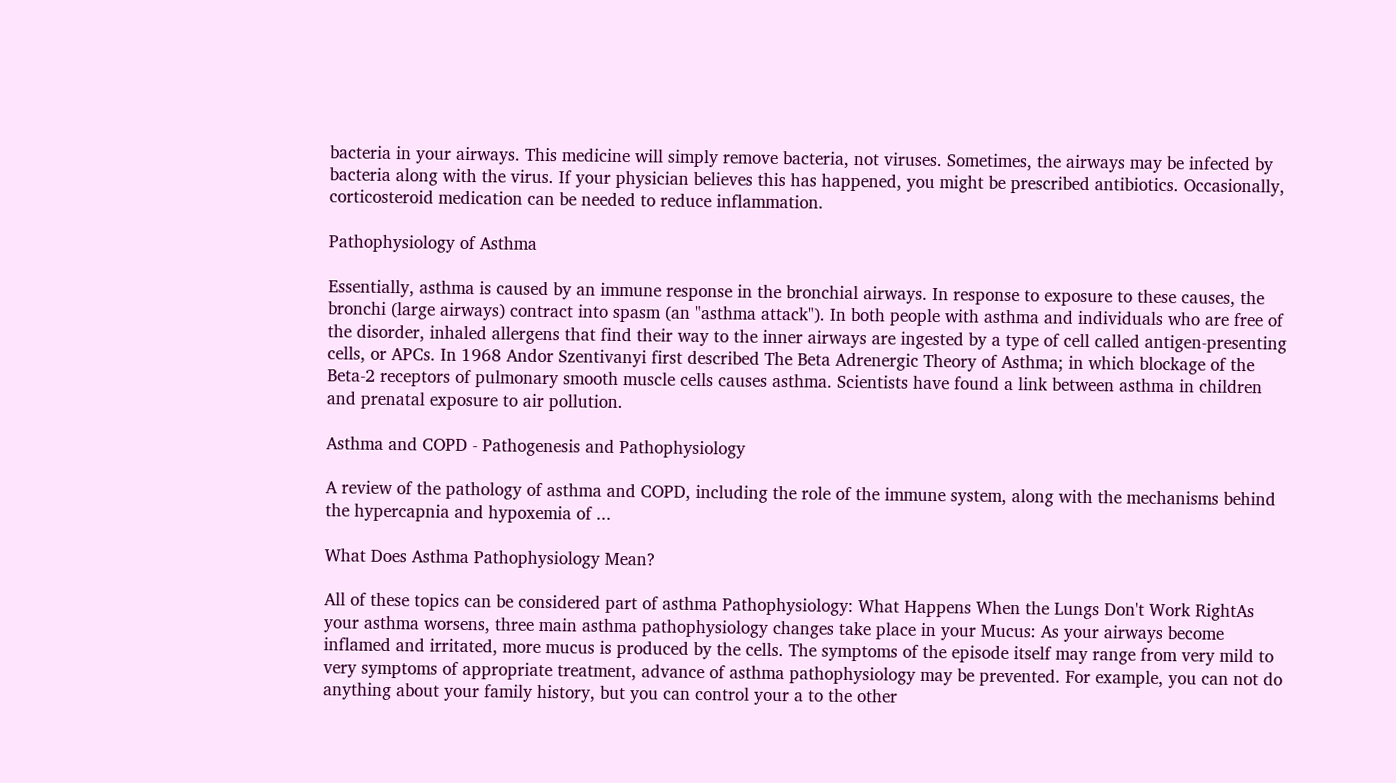bacteria in your airways. This medicine will simply remove bacteria, not viruses. Sometimes, the airways may be infected by bacteria along with the virus. If your physician believes this has happened, you might be prescribed antibiotics. Occasionally, corticosteroid medication can be needed to reduce inflammation.

Pathophysiology of Asthma

Essentially, asthma is caused by an immune response in the bronchial airways. In response to exposure to these causes, the bronchi (large airways) contract into spasm (an "asthma attack"). In both people with asthma and individuals who are free of the disorder, inhaled allergens that find their way to the inner airways are ingested by a type of cell called antigen-presenting cells, or APCs. In 1968 Andor Szentivanyi first described The Beta Adrenergic Theory of Asthma; in which blockage of the Beta-2 receptors of pulmonary smooth muscle cells causes asthma. Scientists have found a link between asthma in children and prenatal exposure to air pollution.

Asthma and COPD - Pathogenesis and Pathophysiology

A review of the pathology of asthma and COPD, including the role of the immune system, along with the mechanisms behind the hypercapnia and hypoxemia of ...

What Does Asthma Pathophysiology Mean?

All of these topics can be considered part of asthma Pathophysiology: What Happens When the Lungs Don't Work RightAs your asthma worsens, three main asthma pathophysiology changes take place in your Mucus: As your airways become inflamed and irritated, more mucus is produced by the cells. The symptoms of the episode itself may range from very mild to very symptoms of appropriate treatment, advance of asthma pathophysiology may be prevented. For example, you can not do anything about your family history, but you can control your a to the other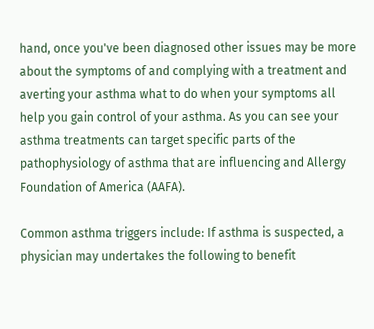hand, once you've been diagnosed other issues may be more about the symptoms of and complying with a treatment and averting your asthma what to do when your symptoms all help you gain control of your asthma. As you can see your asthma treatments can target specific parts of the pathophysiology of asthma that are influencing and Allergy Foundation of America (AAFA).

Common asthma triggers include: If asthma is suspected, a physician may undertakes the following to benefit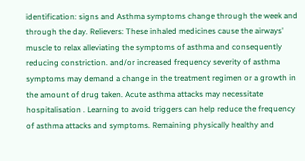identification: signs and Asthma symptoms change through the week and through the day. Relievers: These inhaled medicines cause the airways' muscle to relax alleviating the symptoms of asthma and consequently reducing constriction. and/or increased frequency severity of asthma symptoms may demand a change in the treatment regimen or a growth in the amount of drug taken. Acute asthma attacks may necessitate hospitalisation . Learning to avoid triggers can help reduce the frequency of asthma attacks and symptoms. Remaining physically healthy and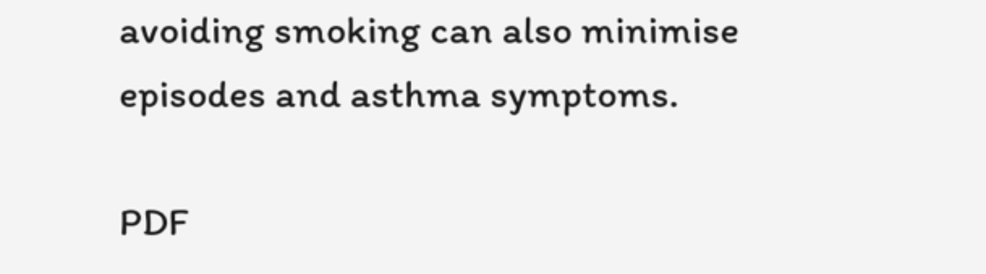avoiding smoking can also minimise episodes and asthma symptoms.

PDF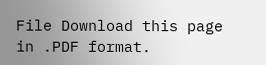File Download this page in .PDF format.